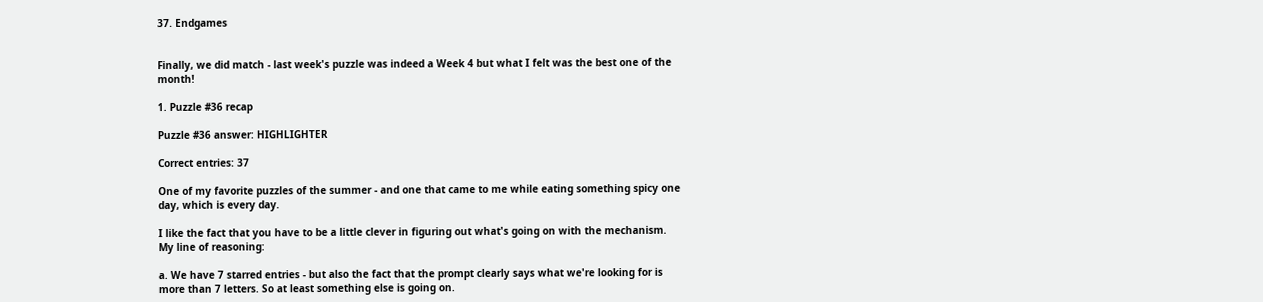37. Endgames


Finally, we did match - last week's puzzle was indeed a Week 4 but what I felt was the best one of the month!

1. Puzzle #36 recap

Puzzle #36 answer: HIGHLIGHTER

Correct entries: 37

One of my favorite puzzles of the summer - and one that came to me while eating something spicy one day, which is every day.

I like the fact that you have to be a little clever in figuring out what's going on with the mechanism. My line of reasoning:

a. We have 7 starred entries - but also the fact that the prompt clearly says what we're looking for is more than 7 letters. So at least something else is going on.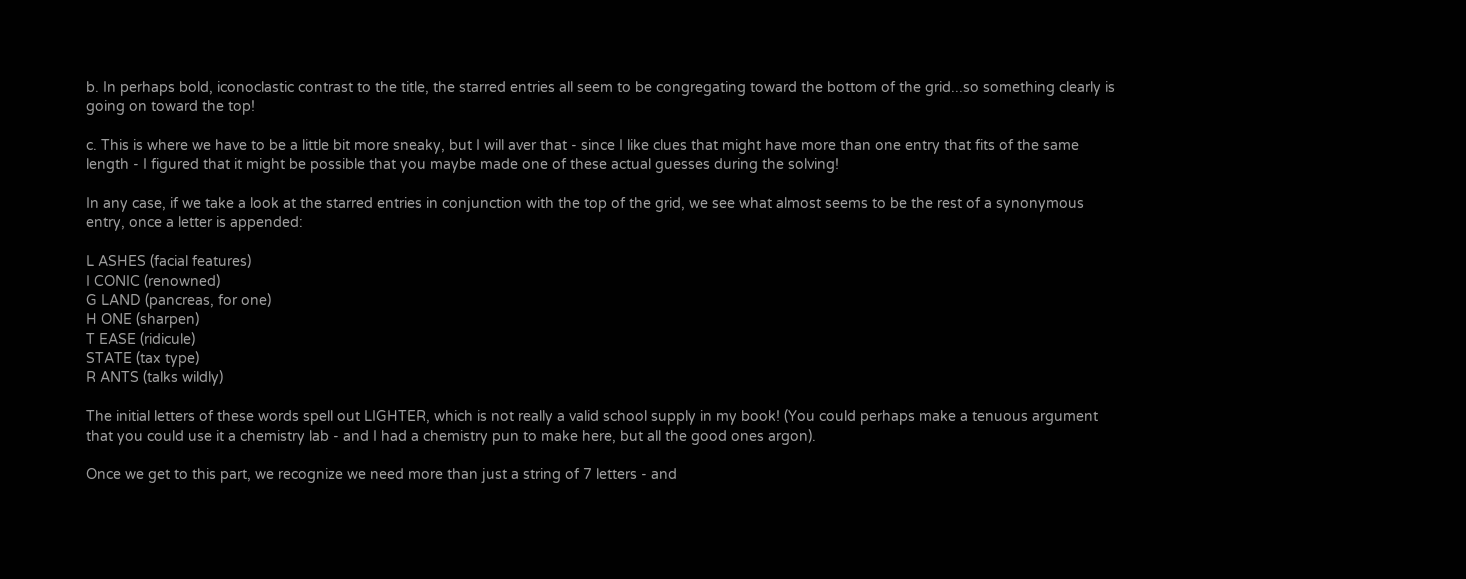b. In perhaps bold, iconoclastic contrast to the title, the starred entries all seem to be congregating toward the bottom of the grid...so something clearly is going on toward the top!

c. This is where we have to be a little bit more sneaky, but I will aver that - since I like clues that might have more than one entry that fits of the same length - I figured that it might be possible that you maybe made one of these actual guesses during the solving!

In any case, if we take a look at the starred entries in conjunction with the top of the grid, we see what almost seems to be the rest of a synonymous entry, once a letter is appended:

L ASHES (facial features)
I CONIC (renowned)
G LAND (pancreas, for one)
H ONE (sharpen)
T EASE (ridicule)
STATE (tax type)
R ANTS (talks wildly)

The initial letters of these words spell out LIGHTER, which is not really a valid school supply in my book! (You could perhaps make a tenuous argument that you could use it a chemistry lab - and I had a chemistry pun to make here, but all the good ones argon).

Once we get to this part, we recognize we need more than just a string of 7 letters - and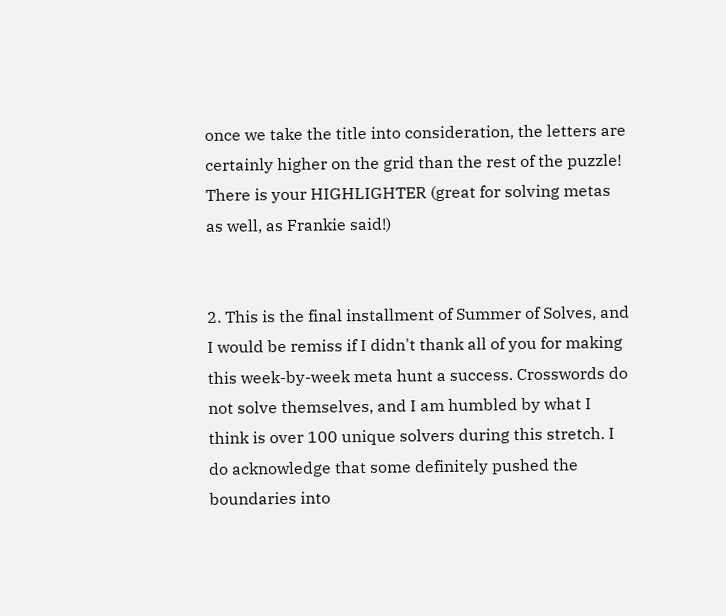once we take the title into consideration, the letters are certainly higher on the grid than the rest of the puzzle! There is your HIGHLIGHTER (great for solving metas as well, as Frankie said!)


2. This is the final installment of Summer of Solves, and I would be remiss if I didn't thank all of you for making this week-by-week meta hunt a success. Crosswords do not solve themselves, and I am humbled by what I think is over 100 unique solvers during this stretch. I do acknowledge that some definitely pushed the boundaries into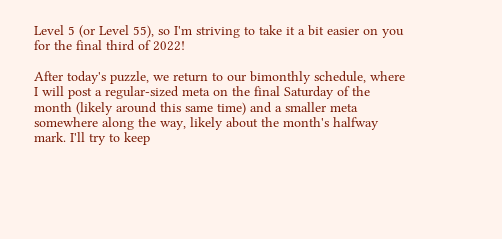Level 5 (or Level 55), so I'm striving to take it a bit easier on you for the final third of 2022!

After today's puzzle, we return to our bimonthly schedule, where I will post a regular-sized meta on the final Saturday of the month (likely around this same time) and a smaller meta somewhere along the way, likely about the month's halfway mark. I'll try to keep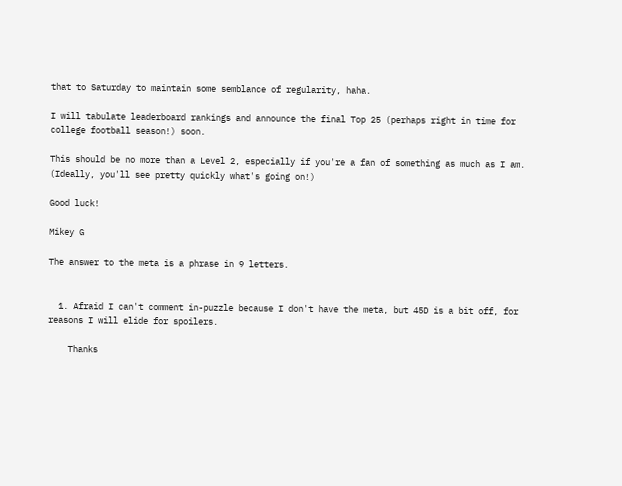that to Saturday to maintain some semblance of regularity, haha.

I will tabulate leaderboard rankings and announce the final Top 25 (perhaps right in time for college football season!) soon.

This should be no more than a Level 2, especially if you're a fan of something as much as I am. (Ideally, you'll see pretty quickly what's going on!)

Good luck!

Mikey G

The answer to the meta is a phrase in 9 letters.


  1. Afraid I can't comment in-puzzle because I don't have the meta, but 45D is a bit off, for reasons I will elide for spoilers.

    Thanks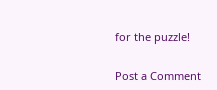for the puzzle!


Post a Comment